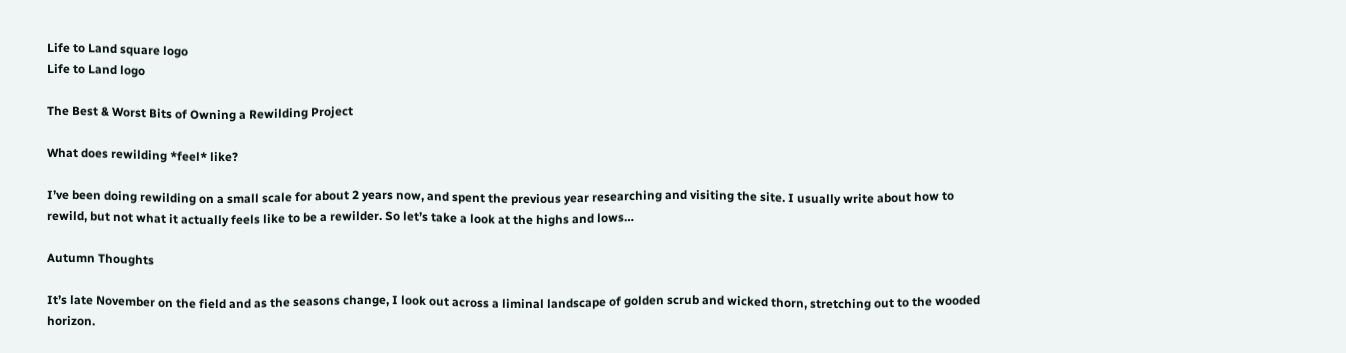Life to Land square logo
Life to Land logo

The Best & Worst Bits of Owning a Rewilding Project

What does rewilding *feel* like?

I’ve been doing rewilding on a small scale for about 2 years now, and spent the previous year researching and visiting the site. I usually write about how to rewild, but not what it actually feels like to be a rewilder. So let’s take a look at the highs and lows…

Autumn Thoughts

It’s late November on the field and as the seasons change, I look out across a liminal landscape of golden scrub and wicked thorn, stretching out to the wooded horizon.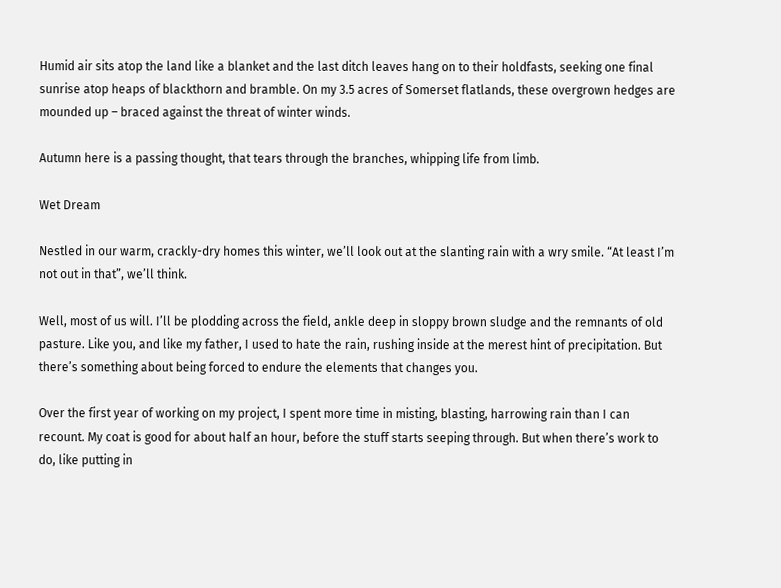Humid air sits atop the land like a blanket and the last ditch leaves hang on to their holdfasts, seeking one final sunrise atop heaps of blackthorn and bramble. On my 3.5 acres of Somerset flatlands, these overgrown hedges are mounded up – braced against the threat of winter winds.

Autumn here is a passing thought, that tears through the branches, whipping life from limb.

Wet Dream

Nestled in our warm, crackly-dry homes this winter, we’ll look out at the slanting rain with a wry smile. “At least I’m not out in that”, we’ll think.

Well, most of us will. I’ll be plodding across the field, ankle deep in sloppy brown sludge and the remnants of old pasture. Like you, and like my father, I used to hate the rain, rushing inside at the merest hint of precipitation. But there’s something about being forced to endure the elements that changes you.

Over the first year of working on my project, I spent more time in misting, blasting, harrowing rain than I can recount. My coat is good for about half an hour, before the stuff starts seeping through. But when there’s work to do, like putting in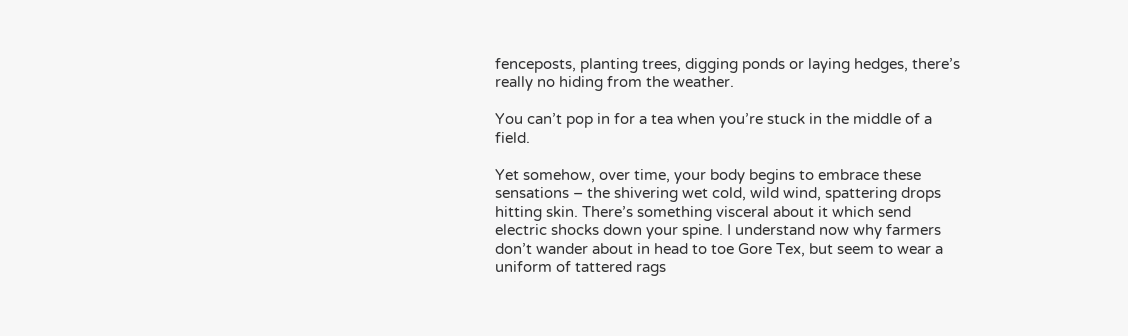fenceposts, planting trees, digging ponds or laying hedges, there’s really no hiding from the weather.

You can’t pop in for a tea when you’re stuck in the middle of a field.

Yet somehow, over time, your body begins to embrace these sensations – the shivering wet cold, wild wind, spattering drops hitting skin. There’s something visceral about it which send electric shocks down your spine. I understand now why farmers don’t wander about in head to toe Gore Tex, but seem to wear a uniform of tattered rags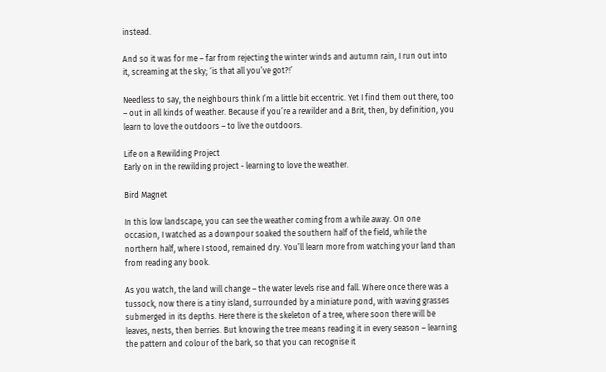instead.

And so it was for me – far from rejecting the winter winds and autumn rain, I run out into it, screaming at the sky; ‘is that all you’ve got?!’

Needless to say, the neighbours think I’m a little bit eccentric. Yet I find them out there, too – out in all kinds of weather. Because if you’re a rewilder and a Brit, then, by definition, you learn to love the outdoors – to live the outdoors.

Life on a Rewilding Project
Early on in the rewilding project - learning to love the weather.

Bird Magnet

In this low landscape, you can see the weather coming from a while away. On one occasion, I watched as a downpour soaked the southern half of the field, while the northern half, where I stood, remained dry. You’ll learn more from watching your land than from reading any book.

As you watch, the land will change – the water levels rise and fall. Where once there was a tussock, now there is a tiny island, surrounded by a miniature pond, with waving grasses submerged in its depths. Here there is the skeleton of a tree, where soon there will be leaves, nests, then berries. But knowing the tree means reading it in every season – learning the pattern and colour of the bark, so that you can recognise it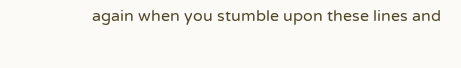again when you stumble upon these lines and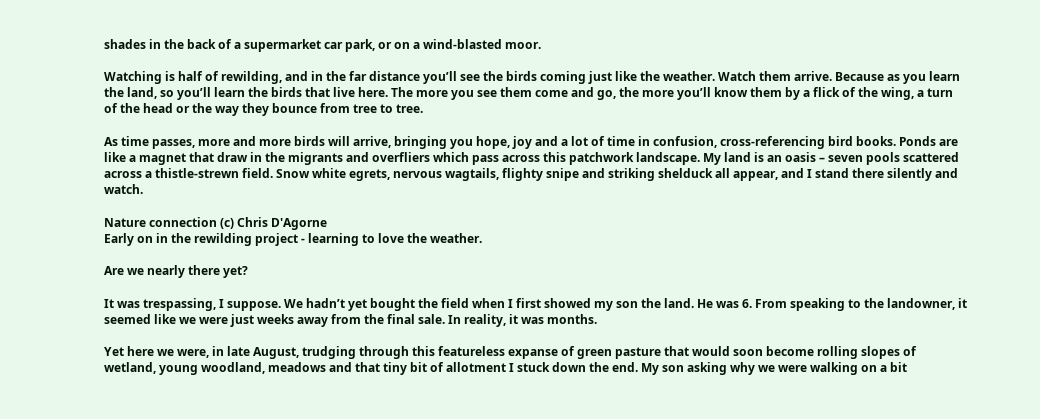shades in the back of a supermarket car park, or on a wind-blasted moor.

Watching is half of rewilding, and in the far distance you’ll see the birds coming just like the weather. Watch them arrive. Because as you learn the land, so you’ll learn the birds that live here. The more you see them come and go, the more you’ll know them by a flick of the wing, a turn of the head or the way they bounce from tree to tree.

As time passes, more and more birds will arrive, bringing you hope, joy and a lot of time in confusion, cross-referencing bird books. Ponds are like a magnet that draw in the migrants and overfliers which pass across this patchwork landscape. My land is an oasis – seven pools scattered across a thistle-strewn field. Snow white egrets, nervous wagtails, flighty snipe and striking shelduck all appear, and I stand there silently and watch.

Nature connection (c) Chris D'Agorne
Early on in the rewilding project - learning to love the weather.

Are we nearly there yet?

It was trespassing, I suppose. We hadn’t yet bought the field when I first showed my son the land. He was 6. From speaking to the landowner, it seemed like we were just weeks away from the final sale. In reality, it was months.

Yet here we were, in late August, trudging through this featureless expanse of green pasture that would soon become rolling slopes of wetland, young woodland, meadows and that tiny bit of allotment I stuck down the end. My son asking why we were walking on a bit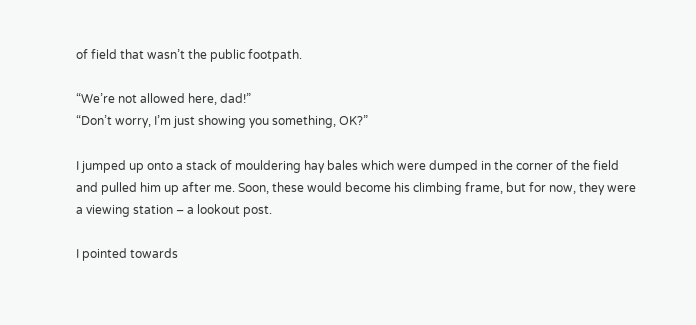of field that wasn’t the public footpath.

“We’re not allowed here, dad!”
“Don’t worry, I’m just showing you something, OK?”

I jumped up onto a stack of mouldering hay bales which were dumped in the corner of the field and pulled him up after me. Soon, these would become his climbing frame, but for now, they were a viewing station – a lookout post.

I pointed towards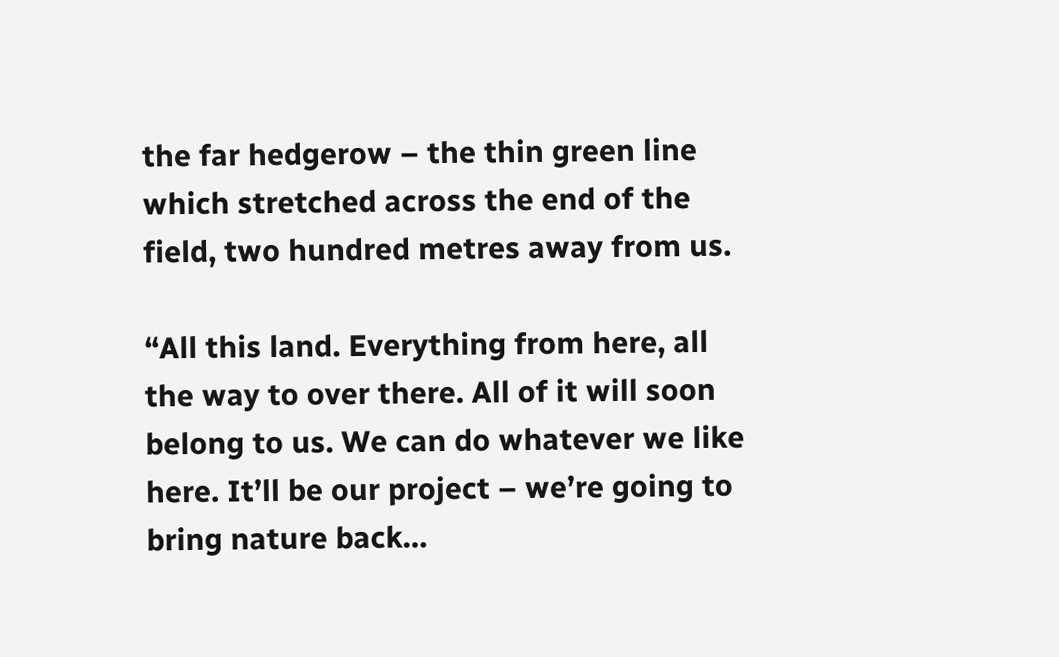the far hedgerow – the thin green line which stretched across the end of the field, two hundred metres away from us.

“All this land. Everything from here, all the way to over there. All of it will soon belong to us. We can do whatever we like here. It’ll be our project – we’re going to bring nature back…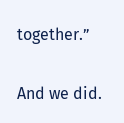together.”

And we did.